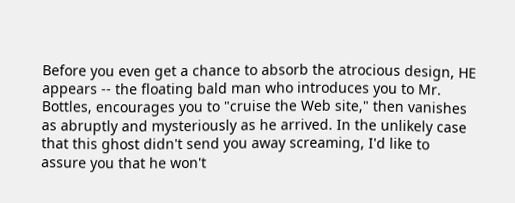Before you even get a chance to absorb the atrocious design, HE appears -- the floating bald man who introduces you to Mr. Bottles, encourages you to "cruise the Web site," then vanishes as abruptly and mysteriously as he arrived. In the unlikely case that this ghost didn't send you away screaming, I'd like to assure you that he won't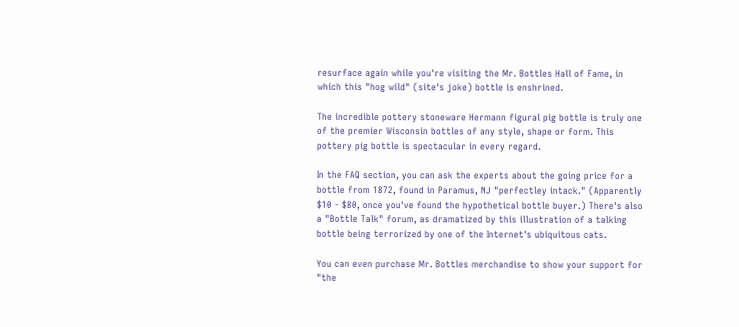resurface again while you're visiting the Mr. Bottles Hall of Fame, in which this "hog wild" (site's joke) bottle is enshrined.

The incredible pottery stoneware Hermann figural pig bottle is truly one of the premier Wisconsin bottles of any style, shape or form. This pottery pig bottle is spectacular in every regard.

In the FAQ section, you can ask the experts about the going price for a bottle from 1872, found in Paramus, NJ "perfectley intack." (Apparently $10 - $80, once you've found the hypothetical bottle buyer.) There's also a "Bottle Talk" forum, as dramatized by this illustration of a talking bottle being terrorized by one of the Internet's ubiquitous cats.

You can even purchase Mr. Bottles merchandise to show your support for "the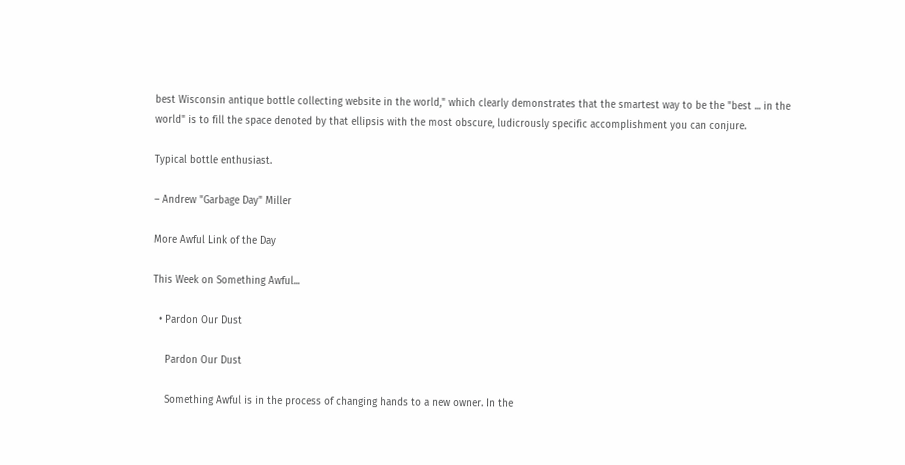best Wisconsin antique bottle collecting website in the world," which clearly demonstrates that the smartest way to be the "best ... in the world" is to fill the space denoted by that ellipsis with the most obscure, ludicrously specific accomplishment you can conjure.

Typical bottle enthusiast.

– Andrew "Garbage Day" Miller

More Awful Link of the Day

This Week on Something Awful...

  • Pardon Our Dust

    Pardon Our Dust

    Something Awful is in the process of changing hands to a new owner. In the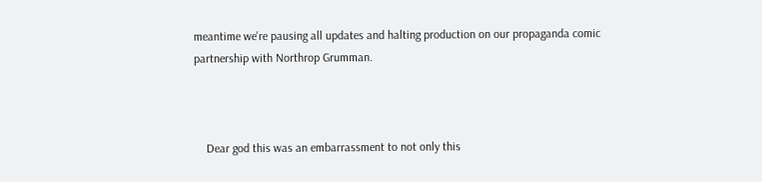meantime we're pausing all updates and halting production on our propaganda comic partnership with Northrop Grumman.



    Dear god this was an embarrassment to not only this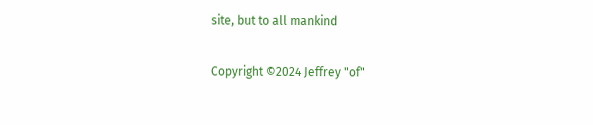site, but to all mankind

Copyright ©2024 Jeffrey "of"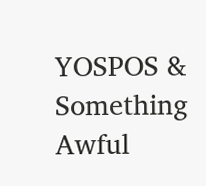YOSPOS & Something Awful